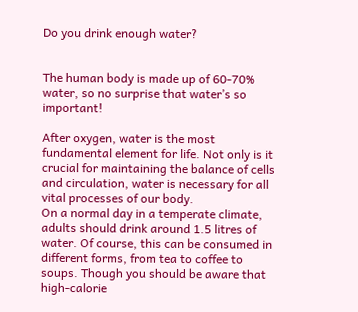Do you drink enough water?


The human body is made up of 60-70% water, so no surprise that water’s so important!

After oxygen, water is the most fundamental element for life. Not only is it crucial for maintaining the balance of cells and circulation, water is necessary for all vital processes of our body.
On a normal day in a temperate climate, adults should drink around 1.5 litres of water. Of course, this can be consumed in different forms, from tea to coffee to soups. Though you should be aware that high-calorie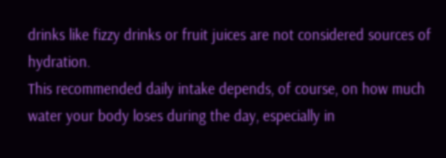drinks like fizzy drinks or fruit juices are not considered sources of hydration.
This recommended daily intake depends, of course, on how much water your body loses during the day, especially in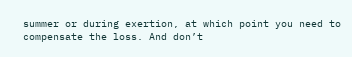summer or during exertion, at which point you need to compensate the loss. And don’t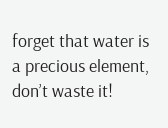forget that water is a precious element, don’t waste it!